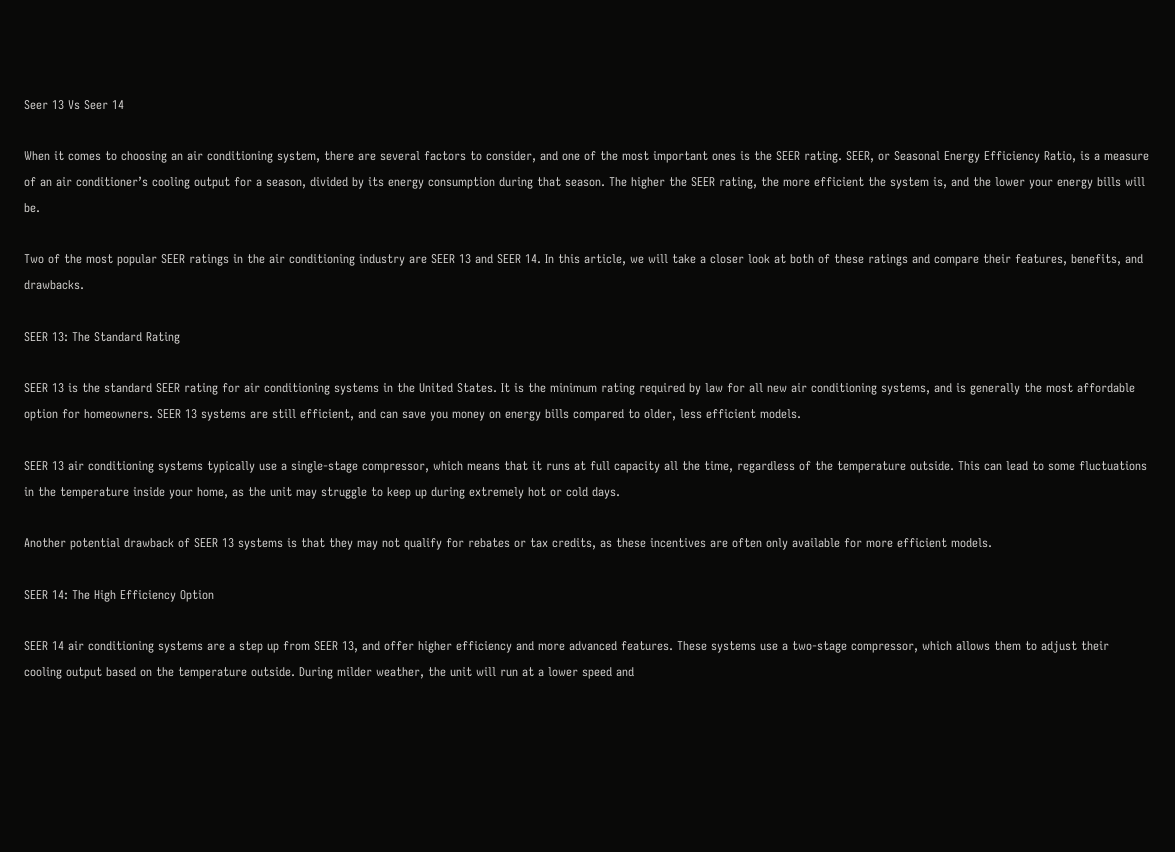Seer 13 Vs Seer 14

When it comes to choosing an air conditioning system, there are several factors to consider, and one of the most important ones is the SEER rating. SEER, or Seasonal Energy Efficiency Ratio, is a measure of an air conditioner’s cooling output for a season, divided by its energy consumption during that season. The higher the SEER rating, the more efficient the system is, and the lower your energy bills will be.

Two of the most popular SEER ratings in the air conditioning industry are SEER 13 and SEER 14. In this article, we will take a closer look at both of these ratings and compare their features, benefits, and drawbacks.

SEER 13: The Standard Rating

SEER 13 is the standard SEER rating for air conditioning systems in the United States. It is the minimum rating required by law for all new air conditioning systems, and is generally the most affordable option for homeowners. SEER 13 systems are still efficient, and can save you money on energy bills compared to older, less efficient models.

SEER 13 air conditioning systems typically use a single-stage compressor, which means that it runs at full capacity all the time, regardless of the temperature outside. This can lead to some fluctuations in the temperature inside your home, as the unit may struggle to keep up during extremely hot or cold days.

Another potential drawback of SEER 13 systems is that they may not qualify for rebates or tax credits, as these incentives are often only available for more efficient models.

SEER 14: The High Efficiency Option

SEER 14 air conditioning systems are a step up from SEER 13, and offer higher efficiency and more advanced features. These systems use a two-stage compressor, which allows them to adjust their cooling output based on the temperature outside. During milder weather, the unit will run at a lower speed and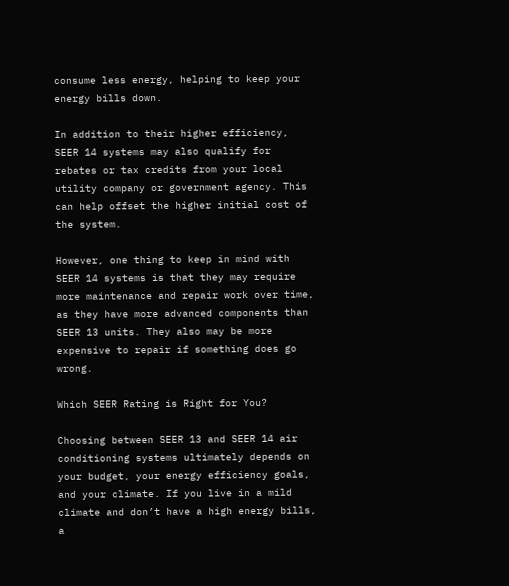consume less energy, helping to keep your energy bills down.

In addition to their higher efficiency, SEER 14 systems may also qualify for rebates or tax credits from your local utility company or government agency. This can help offset the higher initial cost of the system.

However, one thing to keep in mind with SEER 14 systems is that they may require more maintenance and repair work over time, as they have more advanced components than SEER 13 units. They also may be more expensive to repair if something does go wrong.

Which SEER Rating is Right for You?

Choosing between SEER 13 and SEER 14 air conditioning systems ultimately depends on your budget, your energy efficiency goals, and your climate. If you live in a mild climate and don’t have a high energy bills, a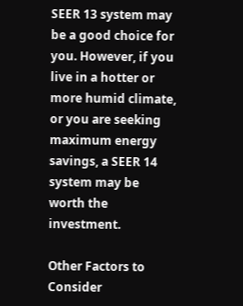SEER 13 system may be a good choice for you. However, if you live in a hotter or more humid climate, or you are seeking maximum energy savings, a SEER 14 system may be worth the investment.

Other Factors to Consider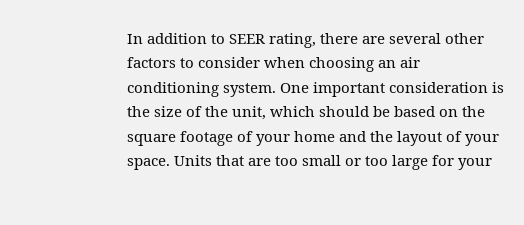In addition to SEER rating, there are several other factors to consider when choosing an air conditioning system. One important consideration is the size of the unit, which should be based on the square footage of your home and the layout of your space. Units that are too small or too large for your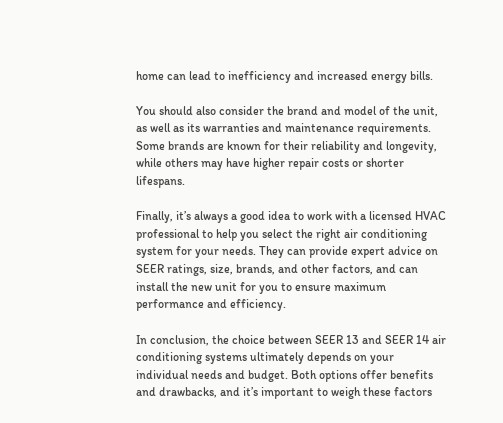home can lead to inefficiency and increased energy bills.

You should also consider the brand and model of the unit, as well as its warranties and maintenance requirements. Some brands are known for their reliability and longevity, while others may have higher repair costs or shorter lifespans.

Finally, it’s always a good idea to work with a licensed HVAC professional to help you select the right air conditioning system for your needs. They can provide expert advice on SEER ratings, size, brands, and other factors, and can install the new unit for you to ensure maximum performance and efficiency.

In conclusion, the choice between SEER 13 and SEER 14 air conditioning systems ultimately depends on your individual needs and budget. Both options offer benefits and drawbacks, and it’s important to weigh these factors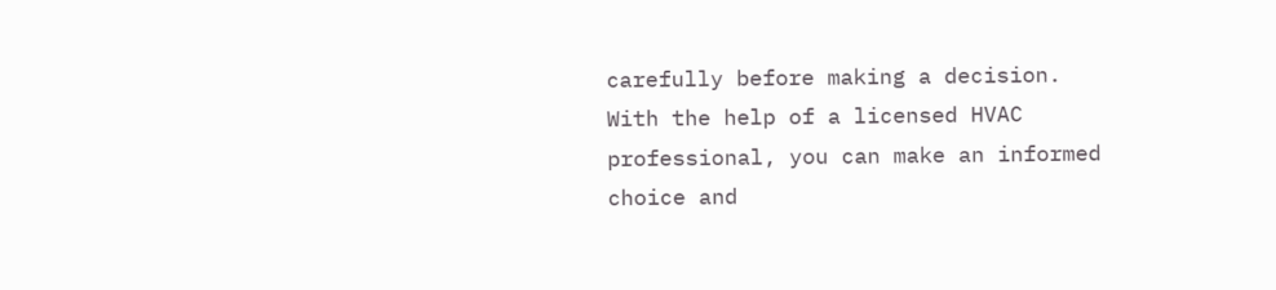carefully before making a decision. With the help of a licensed HVAC professional, you can make an informed choice and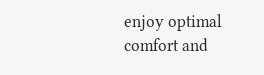enjoy optimal comfort and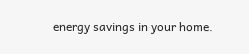energy savings in your home.